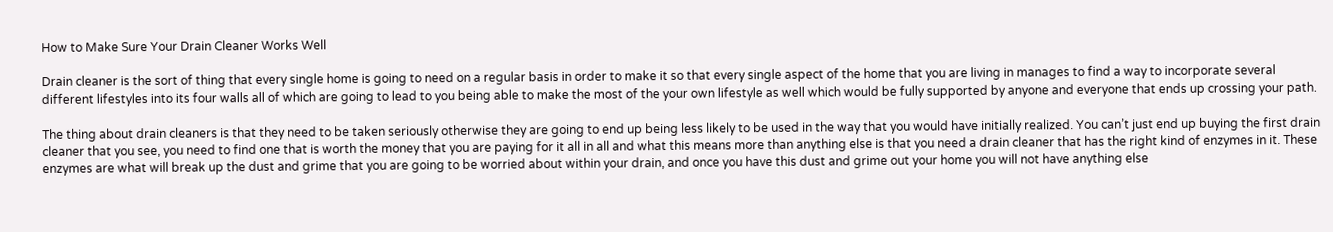How to Make Sure Your Drain Cleaner Works Well

Drain cleaner is the sort of thing that every single home is going to need on a regular basis in order to make it so that every single aspect of the home that you are living in manages to find a way to incorporate several different lifestyles into its four walls all of which are going to lead to you being able to make the most of the your own lifestyle as well which would be fully supported by anyone and everyone that ends up crossing your path.

The thing about drain cleaners is that they need to be taken seriously otherwise they are going to end up being less likely to be used in the way that you would have initially realized. You can’t just end up buying the first drain cleaner that you see, you need to find one that is worth the money that you are paying for it all in all and what this means more than anything else is that you need a drain cleaner that has the right kind of enzymes in it. These enzymes are what will break up the dust and grime that you are going to be worried about within your drain, and once you have this dust and grime out your home you will not have anything else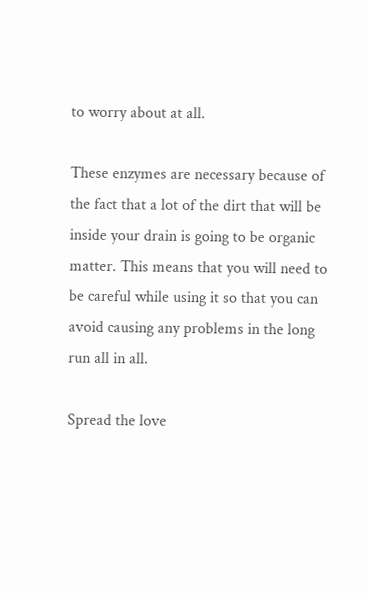to worry about at all.

These enzymes are necessary because of the fact that a lot of the dirt that will be inside your drain is going to be organic matter. This means that you will need to be careful while using it so that you can avoid causing any problems in the long run all in all.

Spread the love